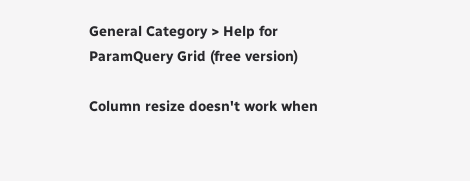General Category > Help for ParamQuery Grid (free version)

Column resize doesn't work when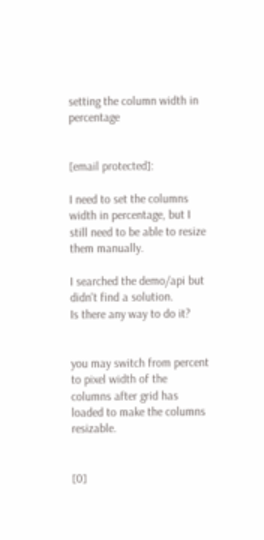setting the column width in percentage


[email protected]:

I need to set the columns width in percentage, but I still need to be able to resize them manually.

I searched the demo/api but didn't find a solution.
Is there any way to do it?


you may switch from percent to pixel width of the columns after grid has loaded to make the columns resizable.


[0]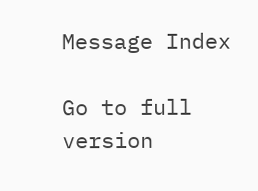Message Index

Go to full version